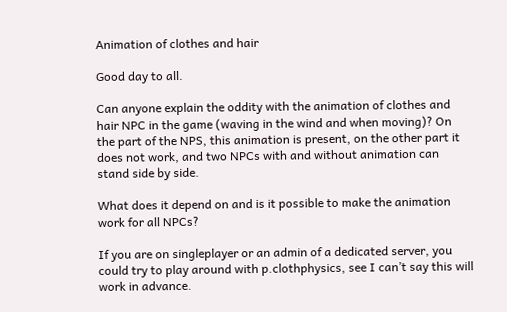Animation of clothes and hair

Good day to all.

Can anyone explain the oddity with the animation of clothes and hair NPC in the game (waving in the wind and when moving)? On the part of the NPS, this animation is present, on the other part it does not work, and two NPCs with and without animation can stand side by side.

What does it depend on and is it possible to make the animation work for all NPCs?

If you are on singleplayer or an admin of a dedicated server, you could try to play around with p.clothphysics, see I can’t say this will work in advance.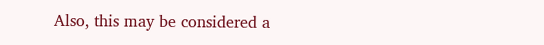Also, this may be considered a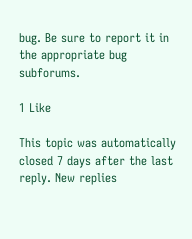bug. Be sure to report it in the appropriate bug subforums.

1 Like

This topic was automatically closed 7 days after the last reply. New replies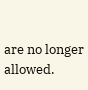are no longer allowed.